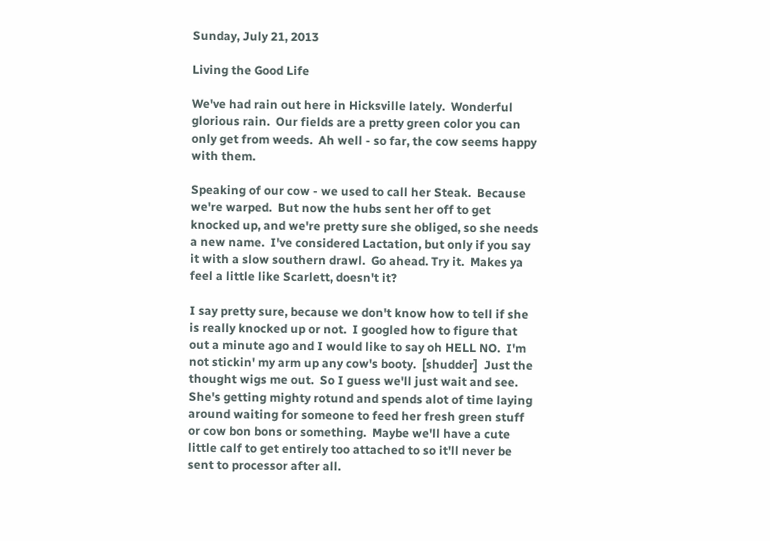Sunday, July 21, 2013

Living the Good Life

We've had rain out here in Hicksville lately.  Wonderful glorious rain.  Our fields are a pretty green color you can only get from weeds.  Ah well - so far, the cow seems happy with them.

Speaking of our cow - we used to call her Steak.  Because we're warped.  But now the hubs sent her off to get knocked up, and we're pretty sure she obliged, so she needs a new name.  I've considered Lactation, but only if you say it with a slow southern drawl.  Go ahead. Try it.  Makes ya feel a little like Scarlett, doesn't it?

I say pretty sure, because we don't know how to tell if she is really knocked up or not.  I googled how to figure that out a minute ago and I would like to say oh HELL NO.  I'm not stickin' my arm up any cow's booty.  [shudder]  Just the thought wigs me out.  So I guess we'll just wait and see.  She's getting mighty rotund and spends alot of time laying around waiting for someone to feed her fresh green stuff or cow bon bons or something.  Maybe we'll have a cute little calf to get entirely too attached to so it'll never be sent to processor after all.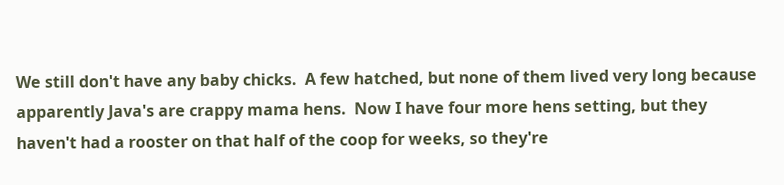We still don't have any baby chicks.  A few hatched, but none of them lived very long because apparently Java's are crappy mama hens.  Now I have four more hens setting, but they haven't had a rooster on that half of the coop for weeks, so they're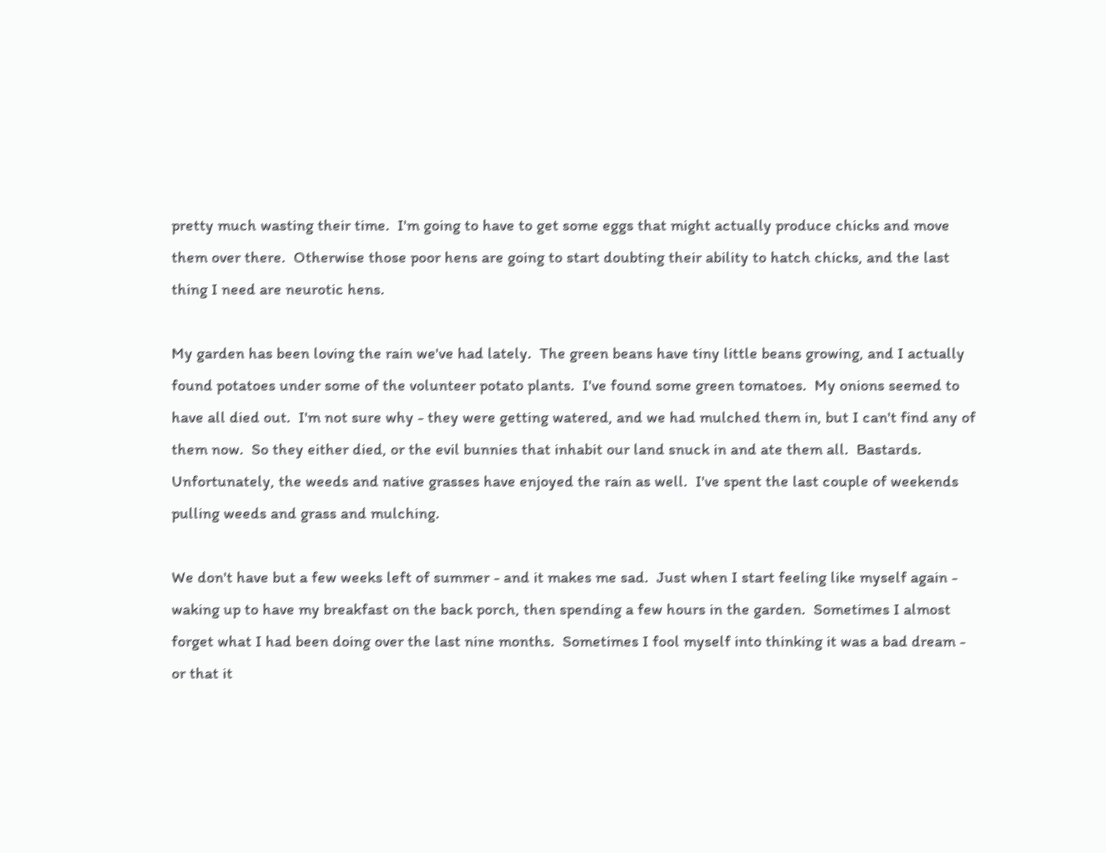pretty much wasting their time.  I'm going to have to get some eggs that might actually produce chicks and move them over there.  Otherwise those poor hens are going to start doubting their ability to hatch chicks, and the last thing I need are neurotic hens.

My garden has been loving the rain we've had lately.  The green beans have tiny little beans growing, and I actually found potatoes under some of the volunteer potato plants.  I've found some green tomatoes.  My onions seemed to have all died out.  I'm not sure why - they were getting watered, and we had mulched them in, but I can't find any of them now.  So they either died, or the evil bunnies that inhabit our land snuck in and ate them all.  Bastards.  Unfortunately, the weeds and native grasses have enjoyed the rain as well.  I've spent the last couple of weekends pulling weeds and grass and mulching.

We don't have but a few weeks left of summer - and it makes me sad.  Just when I start feeling like myself again - waking up to have my breakfast on the back porch, then spending a few hours in the garden.  Sometimes I almost forget what I had been doing over the last nine months.  Sometimes I fool myself into thinking it was a bad dream - or that it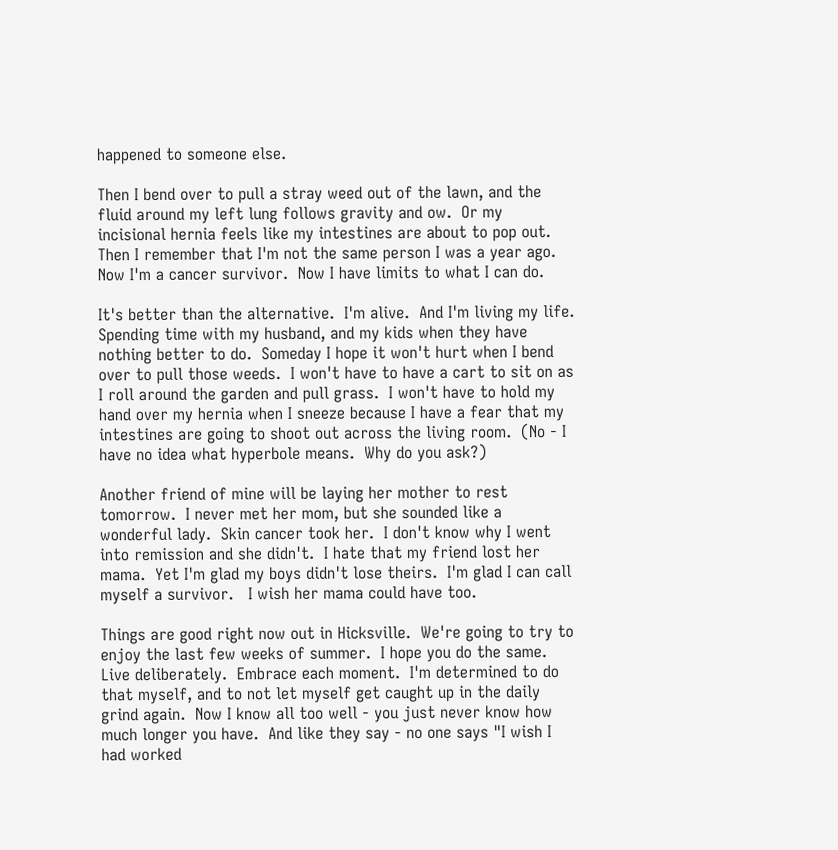happened to someone else.

Then I bend over to pull a stray weed out of the lawn, and the fluid around my left lung follows gravity and ow.  Or my incisional hernia feels like my intestines are about to pop out.  Then I remember that I'm not the same person I was a year ago.  Now I'm a cancer survivor.  Now I have limits to what I can do.

It's better than the alternative.  I'm alive.  And I'm living my life.  Spending time with my husband, and my kids when they have nothing better to do.  Someday I hope it won't hurt when I bend over to pull those weeds.  I won't have to have a cart to sit on as I roll around the garden and pull grass.  I won't have to hold my hand over my hernia when I sneeze because I have a fear that my intestines are going to shoot out across the living room.  (No - I have no idea what hyperbole means.  Why do you ask?)

Another friend of mine will be laying her mother to rest tomorrow.  I never met her mom, but she sounded like a wonderful lady.  Skin cancer took her.  I don't know why I went into remission and she didn't.  I hate that my friend lost her mama.  Yet I'm glad my boys didn't lose theirs.  I'm glad I can call myself a survivor.   I wish her mama could have too.

Things are good right now out in Hicksville.  We're going to try to enjoy the last few weeks of summer.  I hope you do the same.  Live deliberately.  Embrace each moment.  I'm determined to do that myself, and to not let myself get caught up in the daily grind again.  Now I know all too well - you just never know how much longer you have.  And like they say - no one says "I wish I had worked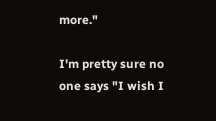more."

I'm pretty sure no one says "I wish I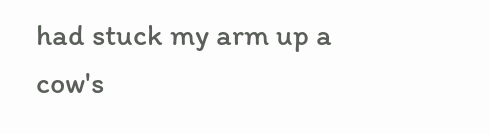had stuck my arm up a cow's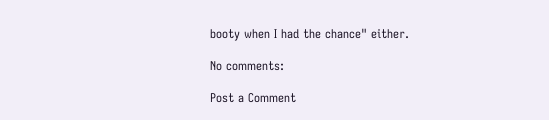booty when I had the chance" either.

No comments:

Post a Comment